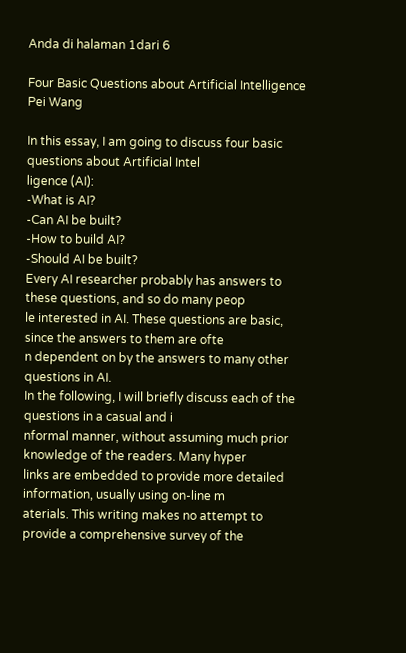Anda di halaman 1dari 6

Four Basic Questions about Artificial Intelligence Pei Wang

In this essay, I am going to discuss four basic questions about Artificial Intel
ligence (AI):
-What is AI?
-Can AI be built?
-How to build AI?
-Should AI be built?
Every AI researcher probably has answers to these questions, and so do many peop
le interested in AI. These questions are basic, since the answers to them are ofte
n dependent on by the answers to many other questions in AI.
In the following, I will briefly discuss each of the questions in a casual and i
nformal manner, without assuming much prior knowledge of the readers. Many hyper
links are embedded to provide more detailed information, usually using on-line m
aterials. This writing makes no attempt to provide a comprehensive survey of the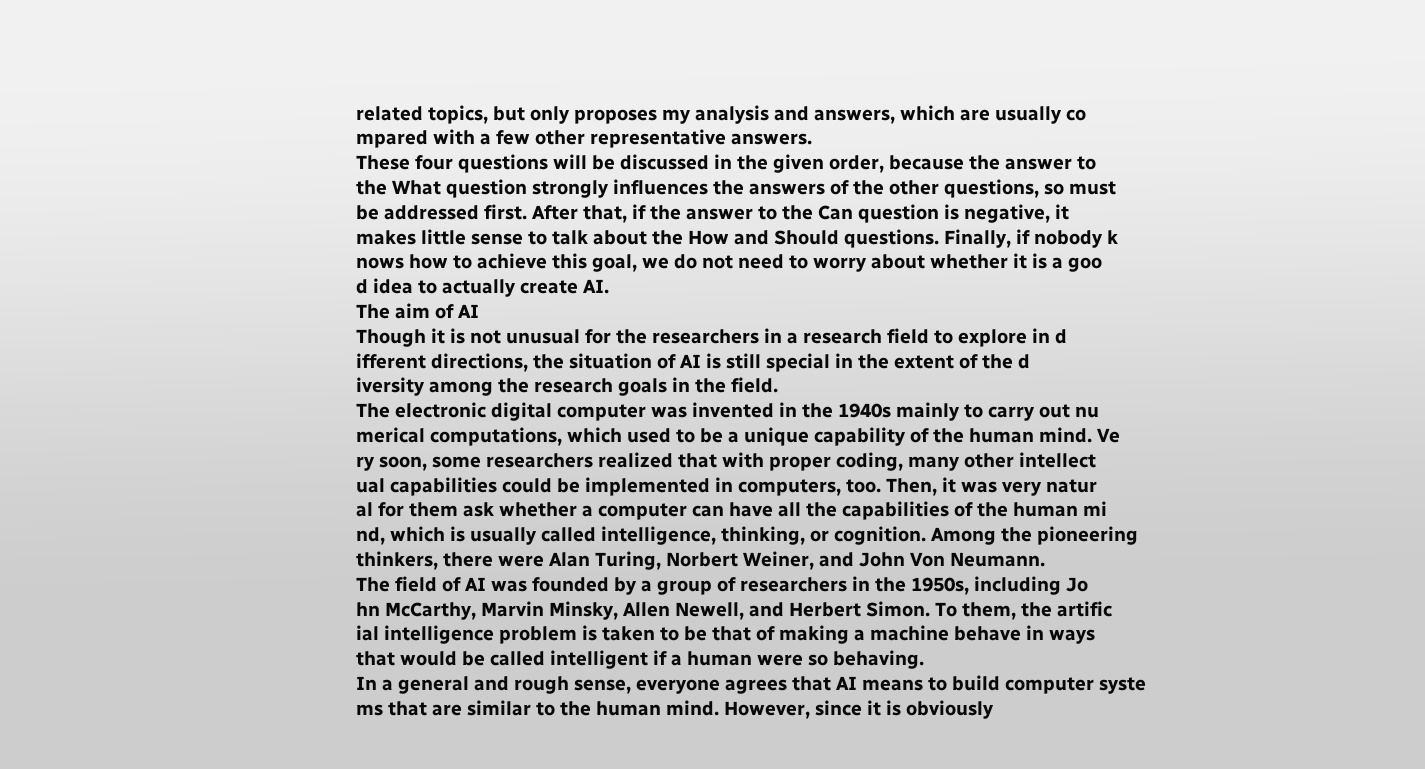related topics, but only proposes my analysis and answers, which are usually co
mpared with a few other representative answers.
These four questions will be discussed in the given order, because the answer to
the What question strongly influences the answers of the other questions, so must
be addressed first. After that, if the answer to the Can question is negative, it
makes little sense to talk about the How and Should questions. Finally, if nobody k
nows how to achieve this goal, we do not need to worry about whether it is a goo
d idea to actually create AI.
The aim of AI
Though it is not unusual for the researchers in a research field to explore in d
ifferent directions, the situation of AI is still special in the extent of the d
iversity among the research goals in the field.
The electronic digital computer was invented in the 1940s mainly to carry out nu
merical computations, which used to be a unique capability of the human mind. Ve
ry soon, some researchers realized that with proper coding, many other intellect
ual capabilities could be implemented in computers, too. Then, it was very natur
al for them ask whether a computer can have all the capabilities of the human mi
nd, which is usually called intelligence, thinking, or cognition. Among the pioneering
thinkers, there were Alan Turing, Norbert Weiner, and John Von Neumann.
The field of AI was founded by a group of researchers in the 1950s, including Jo
hn McCarthy, Marvin Minsky, Allen Newell, and Herbert Simon. To them, the artific
ial intelligence problem is taken to be that of making a machine behave in ways
that would be called intelligent if a human were so behaving.
In a general and rough sense, everyone agrees that AI means to build computer syste
ms that are similar to the human mind. However, since it is obviously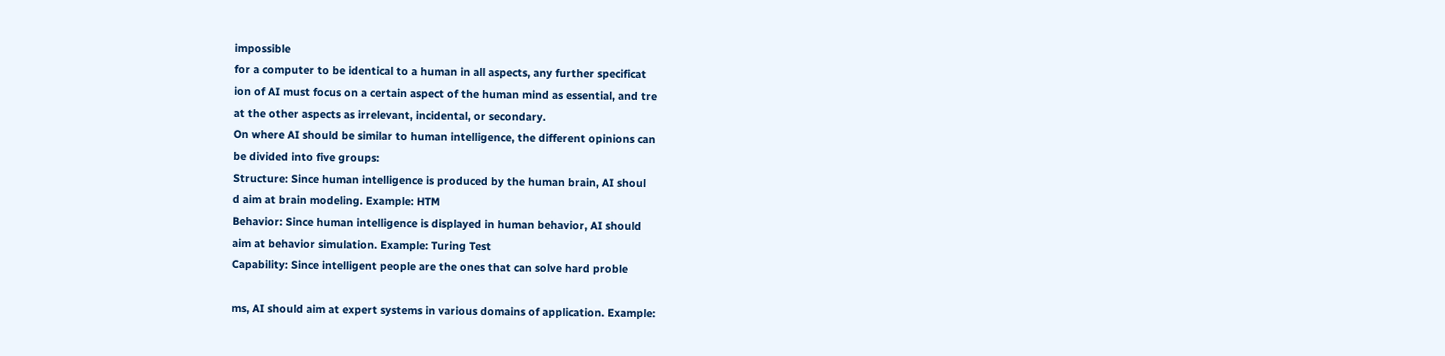impossible
for a computer to be identical to a human in all aspects, any further specificat
ion of AI must focus on a certain aspect of the human mind as essential, and tre
at the other aspects as irrelevant, incidental, or secondary.
On where AI should be similar to human intelligence, the different opinions can
be divided into five groups:
Structure: Since human intelligence is produced by the human brain, AI shoul
d aim at brain modeling. Example: HTM
Behavior: Since human intelligence is displayed in human behavior, AI should
aim at behavior simulation. Example: Turing Test
Capability: Since intelligent people are the ones that can solve hard proble

ms, AI should aim at expert systems in various domains of application. Example: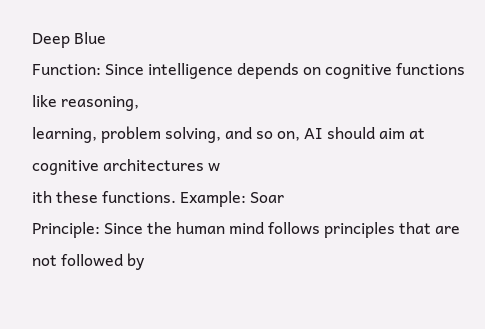Deep Blue
Function: Since intelligence depends on cognitive functions like reasoning,
learning, problem solving, and so on, AI should aim at cognitive architectures w
ith these functions. Example: Soar
Principle: Since the human mind follows principles that are not followed by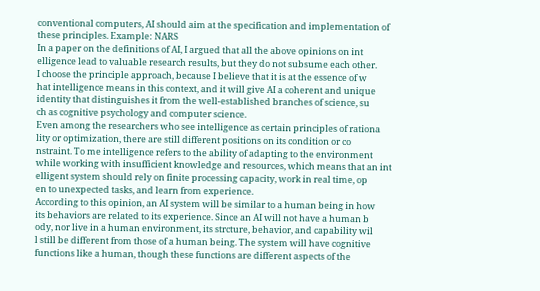conventional computers, AI should aim at the specification and implementation of
these principles. Example: NARS
In a paper on the definitions of AI, I argued that all the above opinions on int
elligence lead to valuable research results, but they do not subsume each other.
I choose the principle approach, because I believe that it is at the essence of w
hat intelligence means in this context, and it will give AI a coherent and unique
identity that distinguishes it from the well-established branches of science, su
ch as cognitive psychology and computer science.
Even among the researchers who see intelligence as certain principles of rationa
lity or optimization, there are still different positions on its condition or co
nstraint. To me intelligence refers to the ability of adapting to the environment
while working with insufficient knowledge and resources, which means that an int
elligent system should rely on finite processing capacity, work in real time, op
en to unexpected tasks, and learn from experience.
According to this opinion, an AI system will be similar to a human being in how
its behaviors are related to its experience. Since an AI will not have a human b
ody, nor live in a human environment, its strcture, behavior, and capability wil
l still be different from those of a human being. The system will have cognitive
functions like a human, though these functions are different aspects of the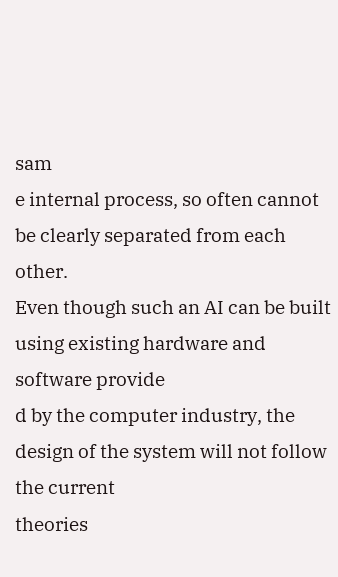sam
e internal process, so often cannot be clearly separated from each other.
Even though such an AI can be built using existing hardware and software provide
d by the computer industry, the design of the system will not follow the current
theories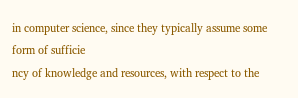in computer science, since they typically assume some form of sufficie
ncy of knowledge and resources, with respect to the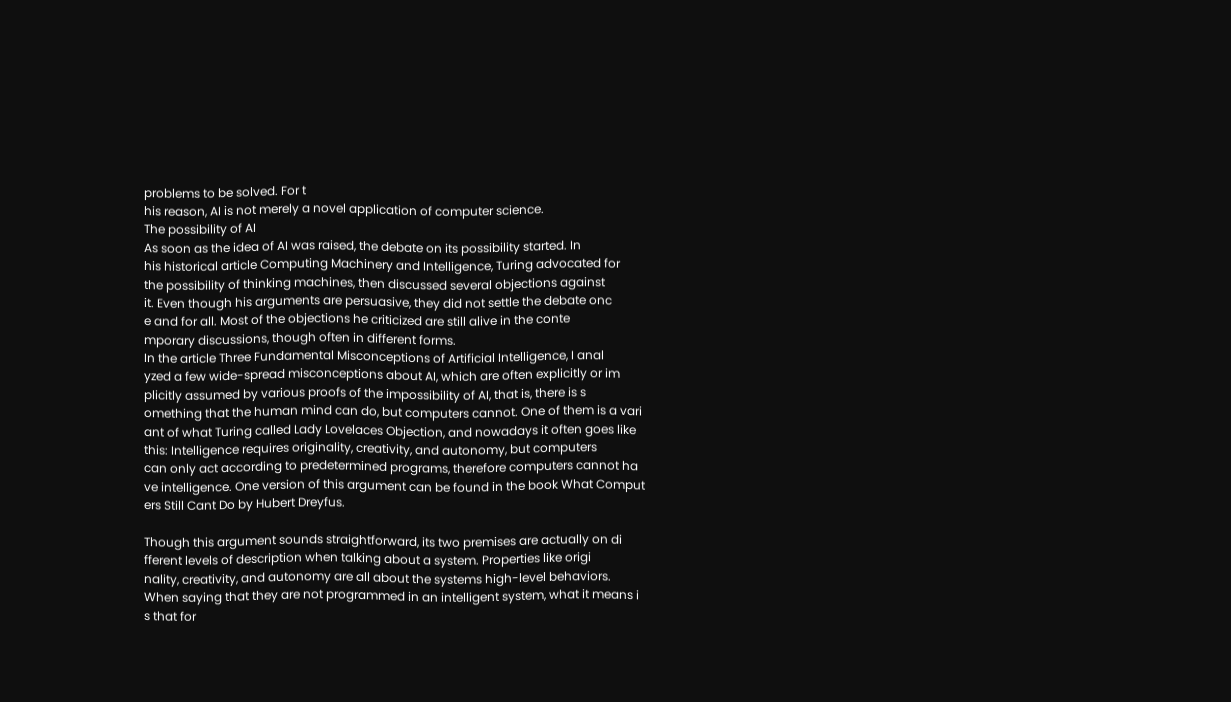problems to be solved. For t
his reason, AI is not merely a novel application of computer science.
The possibility of AI
As soon as the idea of AI was raised, the debate on its possibility started. In
his historical article Computing Machinery and Intelligence, Turing advocated for
the possibility of thinking machines, then discussed several objections against
it. Even though his arguments are persuasive, they did not settle the debate onc
e and for all. Most of the objections he criticized are still alive in the conte
mporary discussions, though often in different forms.
In the article Three Fundamental Misconceptions of Artificial Intelligence, I anal
yzed a few wide-spread misconceptions about AI, which are often explicitly or im
plicitly assumed by various proofs of the impossibility of AI, that is, there is s
omething that the human mind can do, but computers cannot. One of them is a vari
ant of what Turing called Lady Lovelaces Objection, and nowadays it often goes like
this: Intelligence requires originality, creativity, and autonomy, but computers
can only act according to predetermined programs, therefore computers cannot ha
ve intelligence. One version of this argument can be found in the book What Comput
ers Still Cant Do by Hubert Dreyfus.

Though this argument sounds straightforward, its two premises are actually on di
fferent levels of description when talking about a system. Properties like origi
nality, creativity, and autonomy are all about the systems high-level behaviors.
When saying that they are not programmed in an intelligent system, what it means i
s that for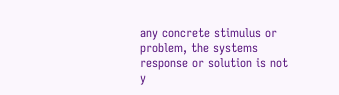any concrete stimulus or problem, the systems response or solution is not
y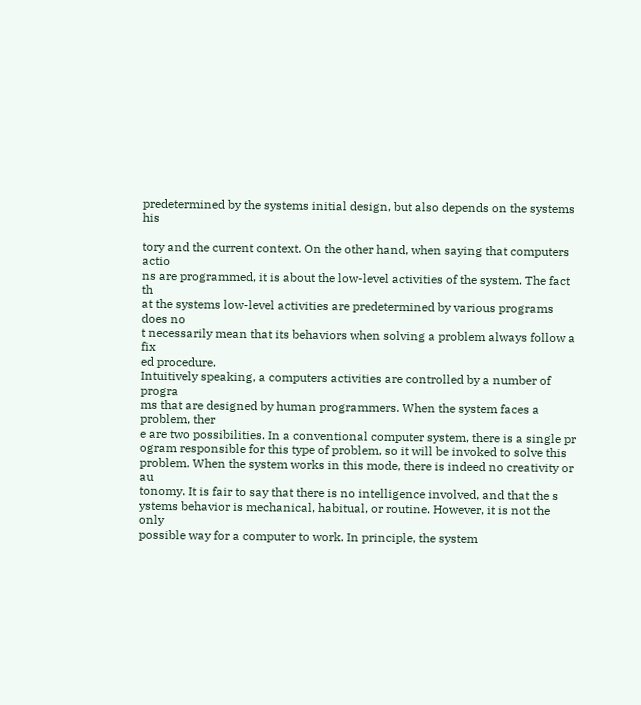predetermined by the systems initial design, but also depends on the systems his

tory and the current context. On the other hand, when saying that computers actio
ns are programmed, it is about the low-level activities of the system. The fact th
at the systems low-level activities are predetermined by various programs does no
t necessarily mean that its behaviors when solving a problem always follow a fix
ed procedure.
Intuitively speaking, a computers activities are controlled by a number of progra
ms that are designed by human programmers. When the system faces a problem, ther
e are two possibilities. In a conventional computer system, there is a single pr
ogram responsible for this type of problem, so it will be invoked to solve this
problem. When the system works in this mode, there is indeed no creativity or au
tonomy. It is fair to say that there is no intelligence involved, and that the s
ystems behavior is mechanical, habitual, or routine. However, it is not the only
possible way for a computer to work. In principle, the system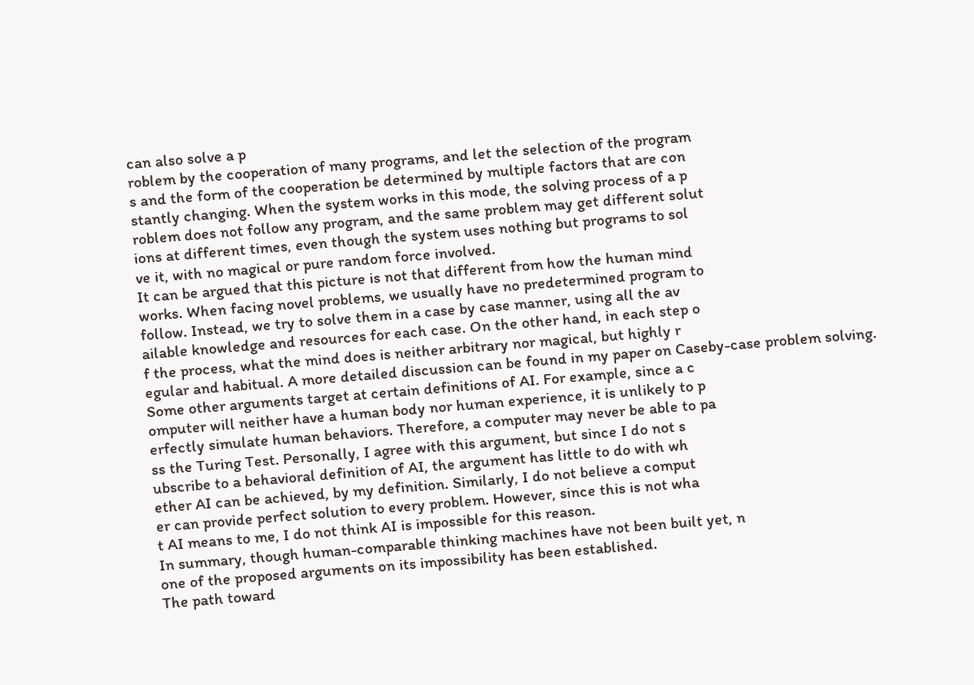can also solve a p
roblem by the cooperation of many programs, and let the selection of the program
s and the form of the cooperation be determined by multiple factors that are con
stantly changing. When the system works in this mode, the solving process of a p
roblem does not follow any program, and the same problem may get different solut
ions at different times, even though the system uses nothing but programs to sol
ve it, with no magical or pure random force involved.
It can be argued that this picture is not that different from how the human mind
works. When facing novel problems, we usually have no predetermined program to
follow. Instead, we try to solve them in a case by case manner, using all the av
ailable knowledge and resources for each case. On the other hand, in each step o
f the process, what the mind does is neither arbitrary nor magical, but highly r
egular and habitual. A more detailed discussion can be found in my paper on Caseby-case problem solving.
Some other arguments target at certain definitions of AI. For example, since a c
omputer will neither have a human body nor human experience, it is unlikely to p
erfectly simulate human behaviors. Therefore, a computer may never be able to pa
ss the Turing Test. Personally, I agree with this argument, but since I do not s
ubscribe to a behavioral definition of AI, the argument has little to do with wh
ether AI can be achieved, by my definition. Similarly, I do not believe a comput
er can provide perfect solution to every problem. However, since this is not wha
t AI means to me, I do not think AI is impossible for this reason.
In summary, though human-comparable thinking machines have not been built yet, n
one of the proposed arguments on its impossibility has been established.
The path toward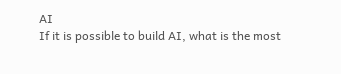AI
If it is possible to build AI, what is the most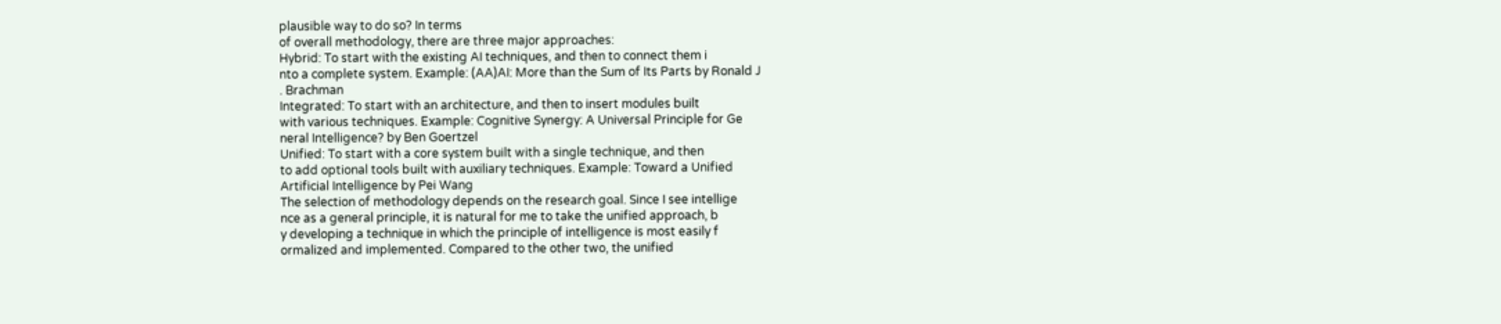plausible way to do so? In terms
of overall methodology, there are three major approaches:
Hybrid: To start with the existing AI techniques, and then to connect them i
nto a complete system. Example: (AA)AI: More than the Sum of Its Parts by Ronald J
. Brachman
Integrated: To start with an architecture, and then to insert modules built
with various techniques. Example: Cognitive Synergy: A Universal Principle for Ge
neral Intelligence? by Ben Goertzel
Unified: To start with a core system built with a single technique, and then
to add optional tools built with auxiliary techniques. Example: Toward a Unified
Artificial Intelligence by Pei Wang
The selection of methodology depends on the research goal. Since I see intellige
nce as a general principle, it is natural for me to take the unified approach, b
y developing a technique in which the principle of intelligence is most easily f
ormalized and implemented. Compared to the other two, the unified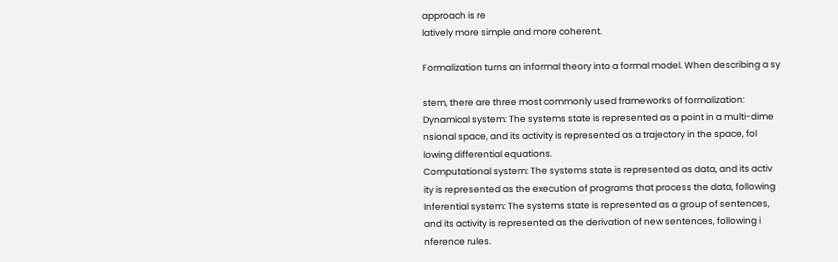approach is re
latively more simple and more coherent.

Formalization turns an informal theory into a formal model. When describing a sy

stem, there are three most commonly used frameworks of formalization:
Dynamical system: The systems state is represented as a point in a multi-dime
nsional space, and its activity is represented as a trajectory in the space, fol
lowing differential equations.
Computational system: The systems state is represented as data, and its activ
ity is represented as the execution of programs that process the data, following
Inferential system: The systems state is represented as a group of sentences,
and its activity is represented as the derivation of new sentences, following i
nference rules.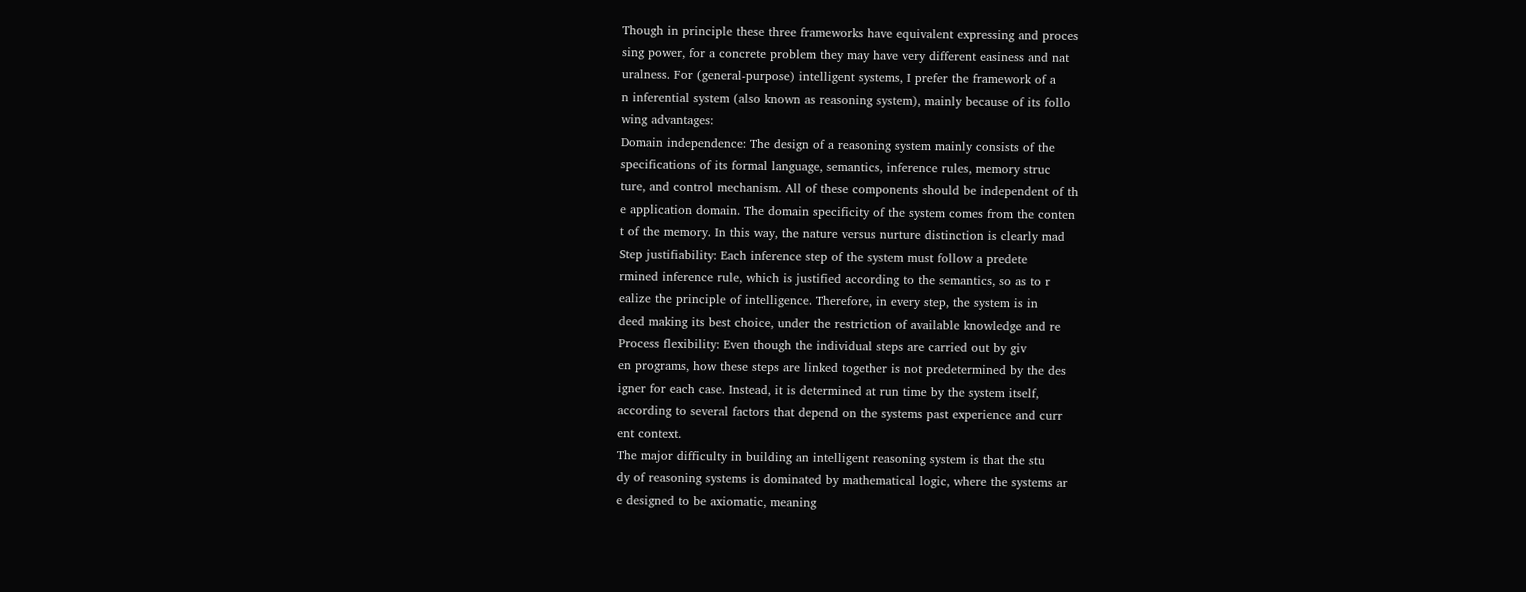Though in principle these three frameworks have equivalent expressing and proces
sing power, for a concrete problem they may have very different easiness and nat
uralness. For (general-purpose) intelligent systems, I prefer the framework of a
n inferential system (also known as reasoning system), mainly because of its follo
wing advantages:
Domain independence: The design of a reasoning system mainly consists of the
specifications of its formal language, semantics, inference rules, memory struc
ture, and control mechanism. All of these components should be independent of th
e application domain. The domain specificity of the system comes from the conten
t of the memory. In this way, the nature versus nurture distinction is clearly mad
Step justifiability: Each inference step of the system must follow a predete
rmined inference rule, which is justified according to the semantics, so as to r
ealize the principle of intelligence. Therefore, in every step, the system is in
deed making its best choice, under the restriction of available knowledge and re
Process flexibility: Even though the individual steps are carried out by giv
en programs, how these steps are linked together is not predetermined by the des
igner for each case. Instead, it is determined at run time by the system itself,
according to several factors that depend on the systems past experience and curr
ent context.
The major difficulty in building an intelligent reasoning system is that the stu
dy of reasoning systems is dominated by mathematical logic, where the systems ar
e designed to be axiomatic, meaning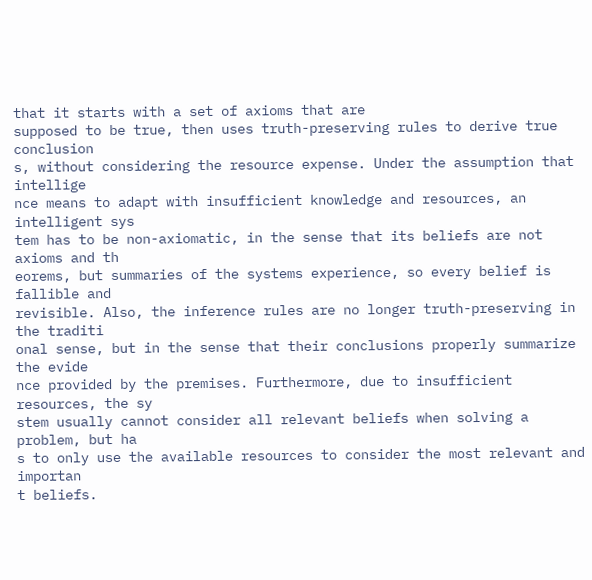that it starts with a set of axioms that are
supposed to be true, then uses truth-preserving rules to derive true conclusion
s, without considering the resource expense. Under the assumption that intellige
nce means to adapt with insufficient knowledge and resources, an intelligent sys
tem has to be non-axiomatic, in the sense that its beliefs are not axioms and th
eorems, but summaries of the systems experience, so every belief is fallible and
revisible. Also, the inference rules are no longer truth-preserving in the traditi
onal sense, but in the sense that their conclusions properly summarize the evide
nce provided by the premises. Furthermore, due to insufficient resources, the sy
stem usually cannot consider all relevant beliefs when solving a problem, but ha
s to only use the available resources to consider the most relevant and importan
t beliefs.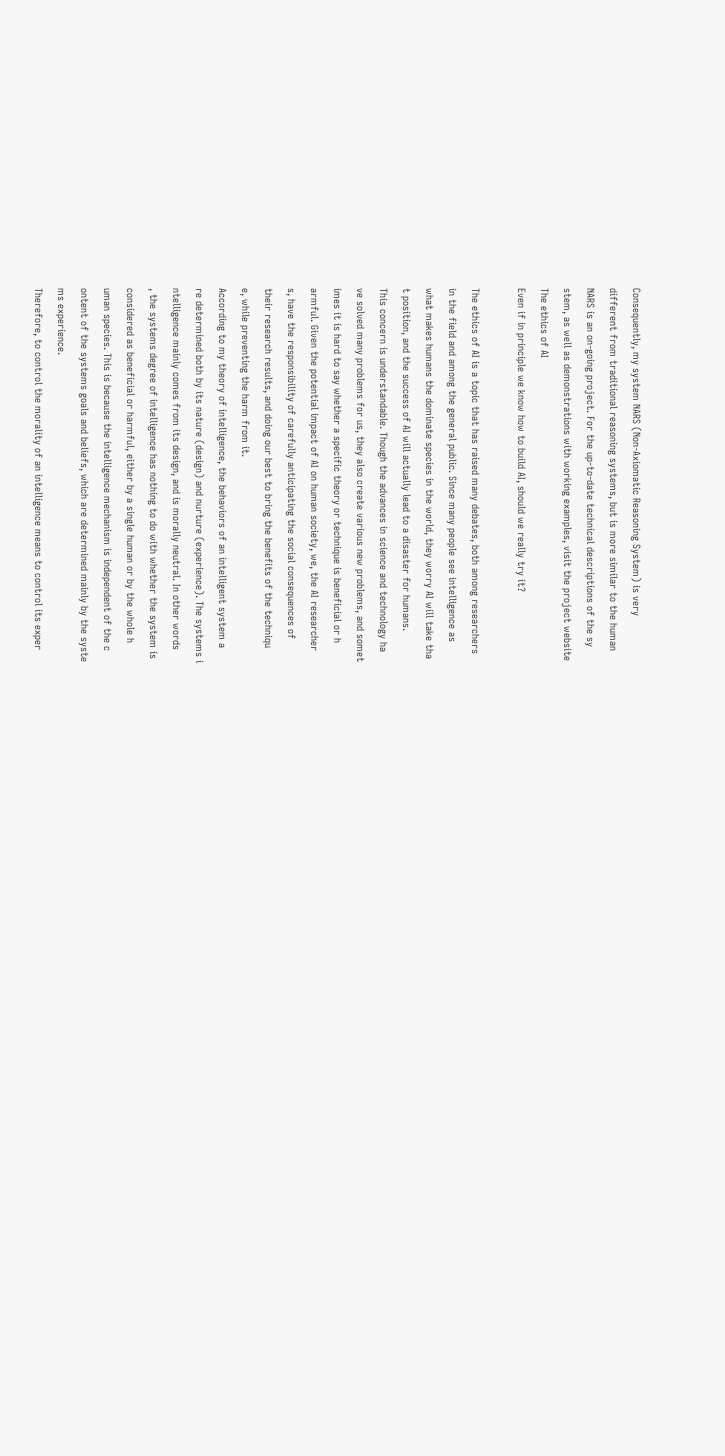Consequently, my system NARS (Non-Axiomatic Reasoning System) is very
different from traditional reasoning systems, but is more similar to the human
NARS is an on-going project. For the up-to-date technical descriptions of the sy
stem, as well as demonstrations with working examples, visit the project website
The ethics of AI
Even if in principle we know how to build AI, should we really try it?

The ethics of AI is a topic that has raised many debates, both among researchers
in the field and among the general public. Since many people see intelligence as
what makes humans the dominate species in the world, they worry AI will take tha
t position, and the success of AI will actually lead to a disaster for humans.
This concern is understandable. Though the advances in science and technology ha
ve solved many problems for us, they also create various new problems, and somet
imes it is hard to say whether a specific theory or technique is beneficial or h
armful. Given the potential impact of AI on human society, we, the AI researcher
s, have the responsibility of carefully anticipating the social consequences of
their research results, and doing our best to bring the benefits of the techniqu
e, while preventing the harm from it.
According to my theory of intelligence, the behaviors of an intelligent system a
re determined both by its nature (design) and nurture (experience). The systems i
ntelligence mainly comes from its design, and is morally neutral. In other words
, the systems degree of intelligence has nothing to do with whether the system is
considered as beneficial or harmful, either by a single human or by the whole h
uman species. This is because the intelligence mechanism is independent of the c
ontent of the systems goals and beliefs, which are determined mainly by the syste
ms experience.
Therefore, to control the morality of an intelligence means to control its exper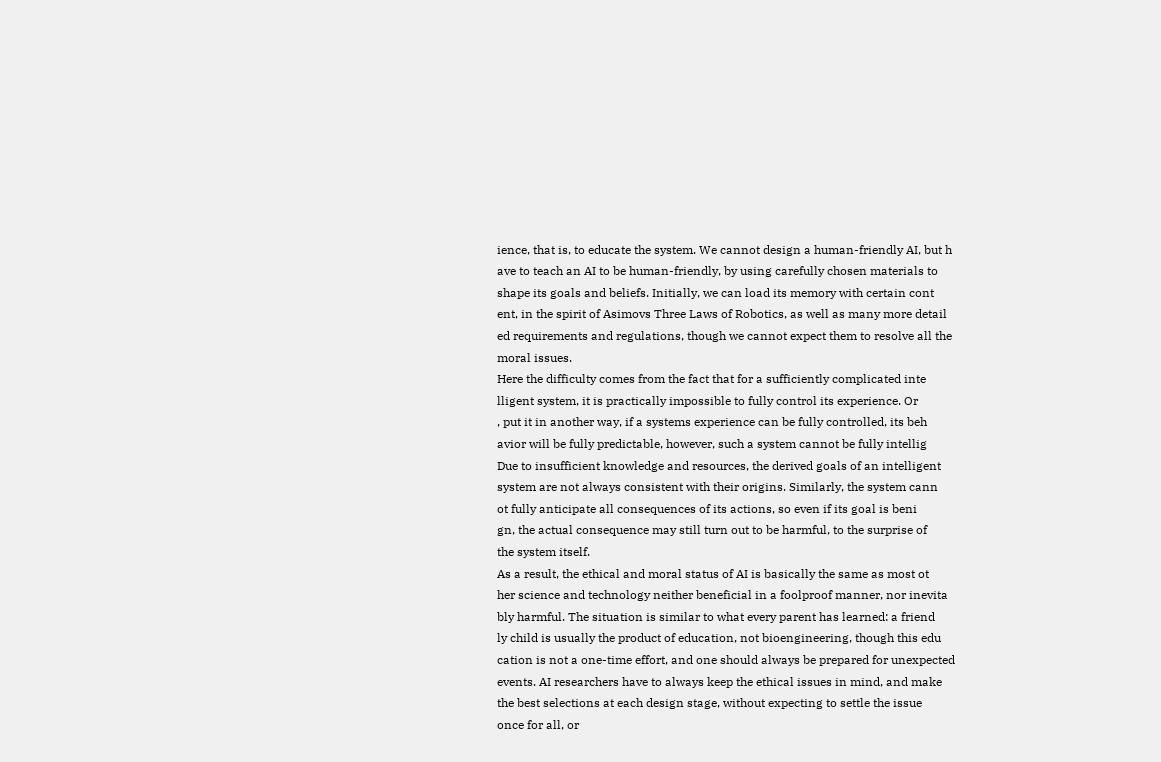ience, that is, to educate the system. We cannot design a human-friendly AI, but h
ave to teach an AI to be human-friendly, by using carefully chosen materials to
shape its goals and beliefs. Initially, we can load its memory with certain cont
ent, in the spirit of Asimovs Three Laws of Robotics, as well as many more detail
ed requirements and regulations, though we cannot expect them to resolve all the
moral issues.
Here the difficulty comes from the fact that for a sufficiently complicated inte
lligent system, it is practically impossible to fully control its experience. Or
, put it in another way, if a systems experience can be fully controlled, its beh
avior will be fully predictable, however, such a system cannot be fully intellig
Due to insufficient knowledge and resources, the derived goals of an intelligent
system are not always consistent with their origins. Similarly, the system cann
ot fully anticipate all consequences of its actions, so even if its goal is beni
gn, the actual consequence may still turn out to be harmful, to the surprise of
the system itself.
As a result, the ethical and moral status of AI is basically the same as most ot
her science and technology neither beneficial in a foolproof manner, nor inevita
bly harmful. The situation is similar to what every parent has learned: a friend
ly child is usually the product of education, not bioengineering, though this edu
cation is not a one-time effort, and one should always be prepared for unexpected
events. AI researchers have to always keep the ethical issues in mind, and make
the best selections at each design stage, without expecting to settle the issue
once for all, or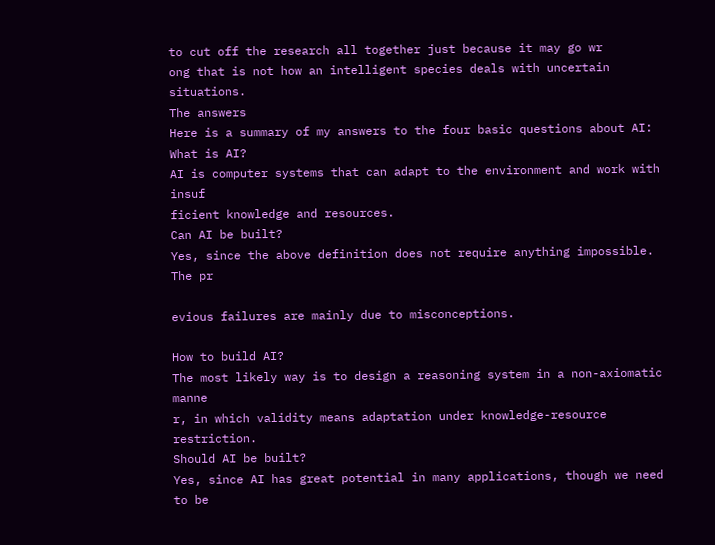to cut off the research all together just because it may go wr
ong that is not how an intelligent species deals with uncertain situations.
The answers
Here is a summary of my answers to the four basic questions about AI:
What is AI?
AI is computer systems that can adapt to the environment and work with insuf
ficient knowledge and resources.
Can AI be built?
Yes, since the above definition does not require anything impossible. The pr

evious failures are mainly due to misconceptions.

How to build AI?
The most likely way is to design a reasoning system in a non-axiomatic manne
r, in which validity means adaptation under knowledge-resource restriction.
Should AI be built?
Yes, since AI has great potential in many applications, though we need to be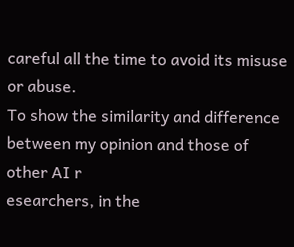careful all the time to avoid its misuse or abuse.
To show the similarity and difference between my opinion and those of other AI r
esearchers, in the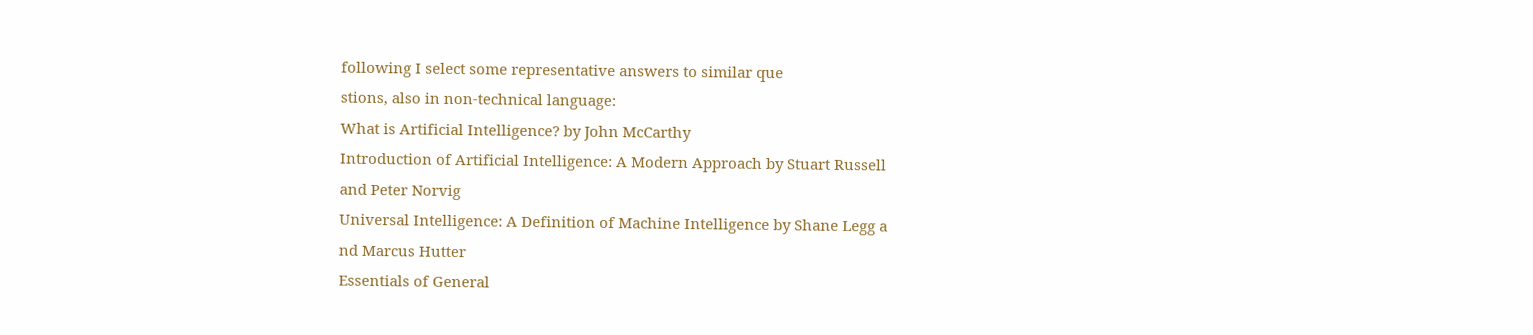following I select some representative answers to similar que
stions, also in non-technical language:
What is Artificial Intelligence? by John McCarthy
Introduction of Artificial Intelligence: A Modern Approach by Stuart Russell
and Peter Norvig
Universal Intelligence: A Definition of Machine Intelligence by Shane Legg a
nd Marcus Hutter
Essentials of General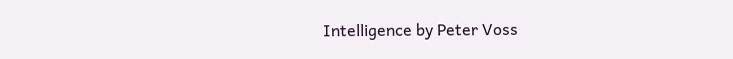Intelligence by Peter Voss